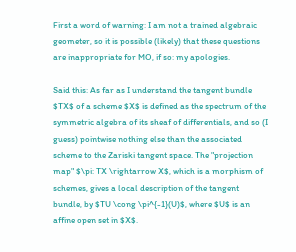First a word of warning: I am not a trained algebraic geometer, so it is possible (likely) that these questions are inappropriate for MO, if so: my apologies.

Said this: As far as I understand the tangent bundle $TX$ of a scheme $X$ is defined as the spectrum of the symmetric algebra of its sheaf of differentials, and so (I guess) pointwise nothing else than the associated scheme to the Zariski tangent space. The "projection map" $\pi: TX \rightarrow X$, which is a morphism of schemes, gives a local description of the tangent bundle, by $TU \cong \pi^{-1}(U)$, where $U$ is an affine open set in $X$.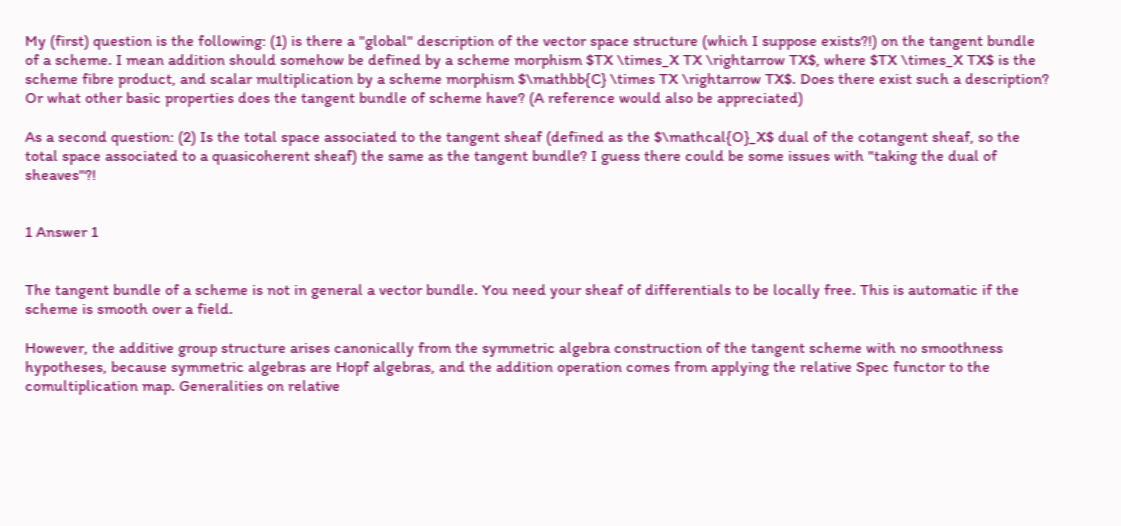My (first) question is the following: (1) is there a "global" description of the vector space structure (which I suppose exists?!) on the tangent bundle of a scheme. I mean addition should somehow be defined by a scheme morphism $TX \times_X TX \rightarrow TX$, where $TX \times_X TX$ is the scheme fibre product, and scalar multiplication by a scheme morphism $\mathbb{C} \times TX \rightarrow TX$. Does there exist such a description? Or what other basic properties does the tangent bundle of scheme have? (A reference would also be appreciated)

As a second question: (2) Is the total space associated to the tangent sheaf (defined as the $\mathcal{O}_X$ dual of the cotangent sheaf, so the total space associated to a quasicoherent sheaf) the same as the tangent bundle? I guess there could be some issues with "taking the dual of sheaves"?!


1 Answer 1


The tangent bundle of a scheme is not in general a vector bundle. You need your sheaf of differentials to be locally free. This is automatic if the scheme is smooth over a field.

However, the additive group structure arises canonically from the symmetric algebra construction of the tangent scheme with no smoothness hypotheses, because symmetric algebras are Hopf algebras, and the addition operation comes from applying the relative Spec functor to the comultiplication map. Generalities on relative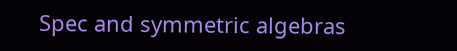Spec and symmetric algebras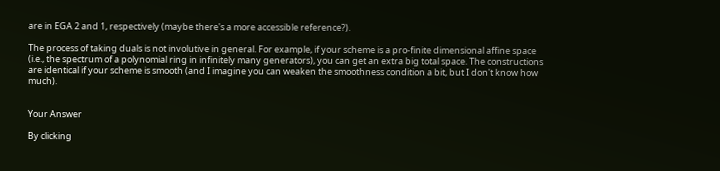are in EGA 2 and 1, respectively (maybe there's a more accessible reference?).

The process of taking duals is not involutive in general. For example, if your scheme is a pro-finite dimensional affine space (i.e., the spectrum of a polynomial ring in infinitely many generators), you can get an extra big total space. The constructions are identical if your scheme is smooth (and I imagine you can weaken the smoothness condition a bit, but I don't know how much).


Your Answer

By clicking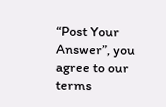“Post Your Answer”, you agree to our terms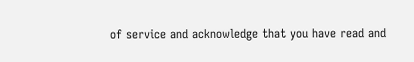of service and acknowledge that you have read and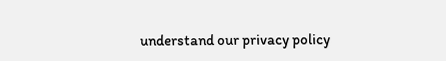understand our privacy policy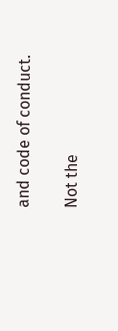and code of conduct.

Not the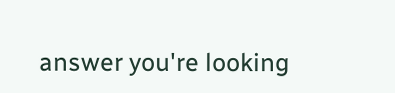answer you're looking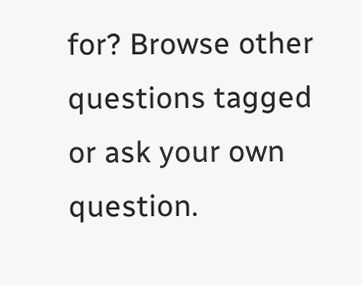for? Browse other questions tagged or ask your own question.